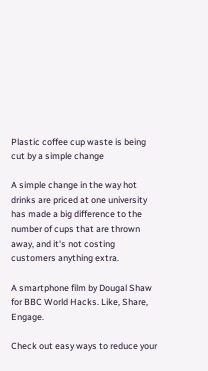Plastic coffee cup waste is being cut by a simple change

A simple change in the way hot drinks are priced at one university has made a big difference to the number of cups that are thrown away, and it's not costing customers anything extra.

A smartphone film by Dougal Shaw for BBC World Hacks. Like, Share, Engage.

Check out easy ways to reduce your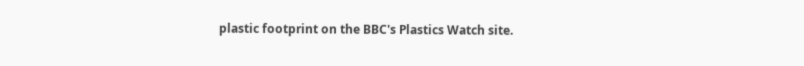plastic footprint on the BBC's Plastics Watch site.